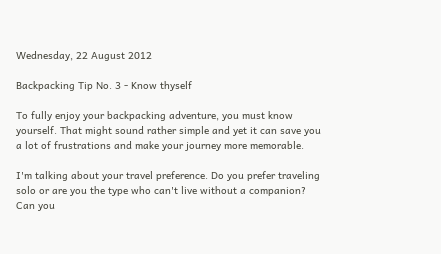Wednesday, 22 August 2012

Backpacking Tip No. 3 - Know thyself

To fully enjoy your backpacking adventure, you must know yourself. That might sound rather simple and yet it can save you a lot of frustrations and make your journey more memorable.

I'm talking about your travel preference. Do you prefer traveling solo or are you the type who can't live without a companion? Can you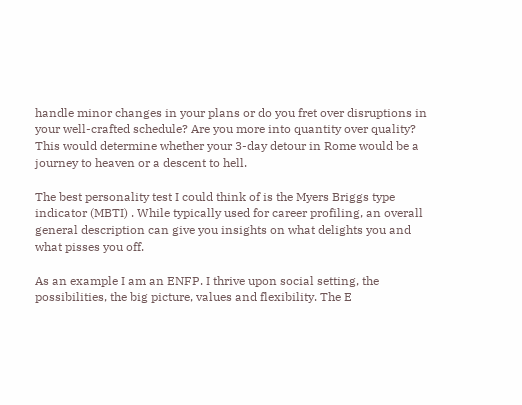handle minor changes in your plans or do you fret over disruptions in your well-crafted schedule? Are you more into quantity over quality? This would determine whether your 3-day detour in Rome would be a journey to heaven or a descent to hell.

The best personality test I could think of is the Myers Briggs type indicator (MBTI) . While typically used for career profiling, an overall general description can give you insights on what delights you and what pisses you off.

As an example I am an ENFP. I thrive upon social setting, the possibilities, the big picture, values and flexibility. The E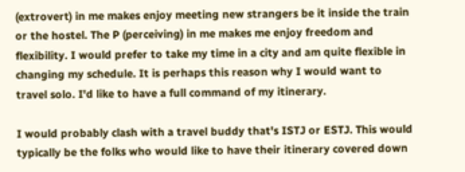(extrovert) in me makes enjoy meeting new strangers be it inside the train or the hostel. The P (perceiving) in me makes me enjoy freedom and flexibility. I would prefer to take my time in a city and am quite flexible in changing my schedule. It is perhaps this reason why I would want to travel solo. I'd like to have a full command of my itinerary.

I would probably clash with a travel buddy that's ISTJ or ESTJ. This would typically be the folks who would like to have their itinerary covered down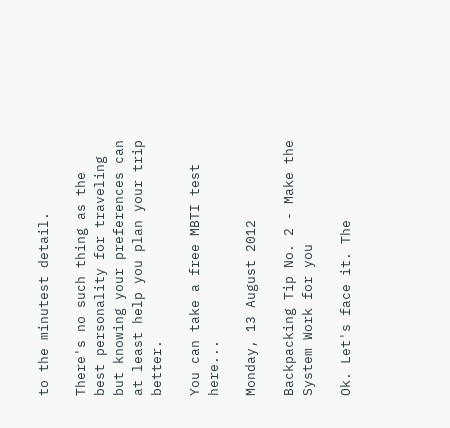to the minutest detail.

There's no such thing as the best personality for traveling but knowing your preferences can at least help you plan your trip better.

You can take a free MBTI test here...

Monday, 13 August 2012

Backpacking Tip No. 2 - Make the System Work for you

Ok. Let's face it. The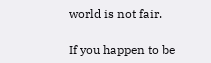world is not fair.

If you happen to be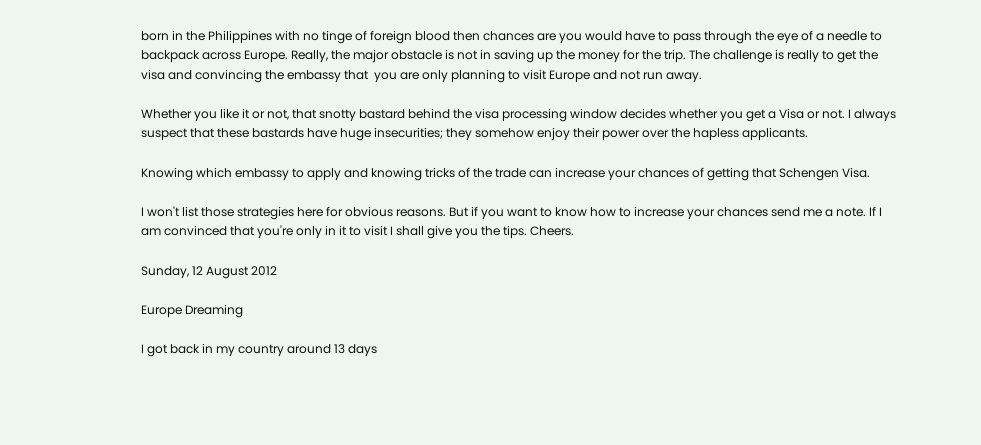born in the Philippines with no tinge of foreign blood then chances are you would have to pass through the eye of a needle to backpack across Europe. Really, the major obstacle is not in saving up the money for the trip. The challenge is really to get the visa and convincing the embassy that  you are only planning to visit Europe and not run away.

Whether you like it or not, that snotty bastard behind the visa processing window decides whether you get a Visa or not. I always suspect that these bastards have huge insecurities; they somehow enjoy their power over the hapless applicants.

Knowing which embassy to apply and knowing tricks of the trade can increase your chances of getting that Schengen Visa.

I won't list those strategies here for obvious reasons. But if you want to know how to increase your chances send me a note. If I am convinced that you're only in it to visit I shall give you the tips. Cheers.

Sunday, 12 August 2012

Europe Dreaming

I got back in my country around 13 days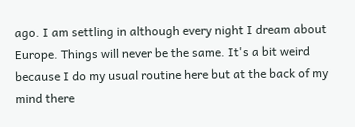ago. I am settling in although every night I dream about Europe. Things will never be the same. It's a bit weird because I do my usual routine here but at the back of my mind there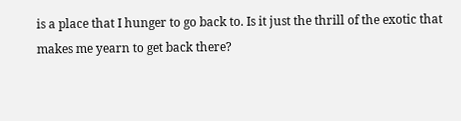is a place that I hunger to go back to. Is it just the thrill of the exotic that makes me yearn to get back there?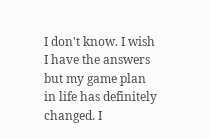I don't know. I wish I have the answers but my game plan in life has definitely changed. I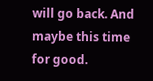will go back. And maybe this time for good.